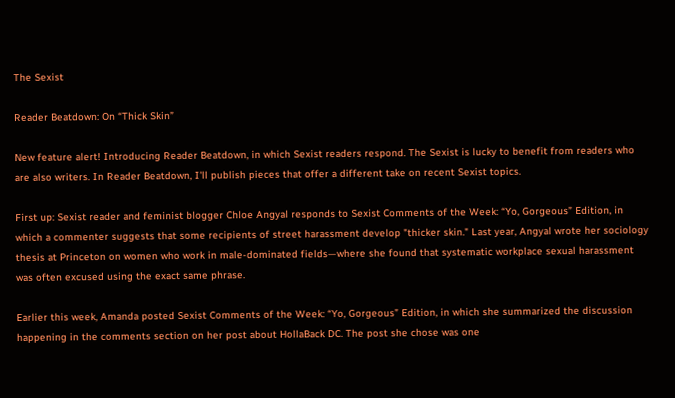The Sexist

Reader Beatdown: On “Thick Skin”

New feature alert! Introducing Reader Beatdown, in which Sexist readers respond. The Sexist is lucky to benefit from readers who are also writers. In Reader Beatdown, I'll publish pieces that offer a different take on recent Sexist topics.

First up: Sexist reader and feminist blogger Chloe Angyal responds to Sexist Comments of the Week: “Yo, Gorgeous” Edition, in which a commenter suggests that some recipients of street harassment develop "thicker skin." Last year, Angyal wrote her sociology thesis at Princeton on women who work in male-dominated fields—where she found that systematic workplace sexual harassment was often excused using the exact same phrase.

Earlier this week, Amanda posted Sexist Comments of the Week: “Yo, Gorgeous” Edition, in which she summarized the discussion happening in the comments section on her post about HollaBack DC. The post she chose was one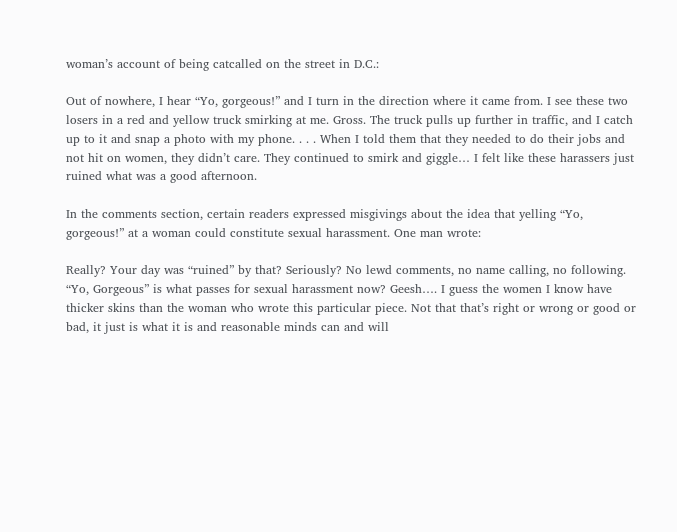woman’s account of being catcalled on the street in D.C.:

Out of nowhere, I hear “Yo, gorgeous!” and I turn in the direction where it came from. I see these two losers in a red and yellow truck smirking at me. Gross. The truck pulls up further in traffic, and I catch up to it and snap a photo with my phone. . . . When I told them that they needed to do their jobs and not hit on women, they didn’t care. They continued to smirk and giggle… I felt like these harassers just ruined what was a good afternoon.

In the comments section, certain readers expressed misgivings about the idea that yelling “Yo, gorgeous!” at a woman could constitute sexual harassment. One man wrote:

Really? Your day was “ruined” by that? Seriously? No lewd comments, no name calling, no following. “Yo, Gorgeous” is what passes for sexual harassment now? Geesh…. I guess the women I know have thicker skins than the woman who wrote this particular piece. Not that that’s right or wrong or good or bad, it just is what it is and reasonable minds can and will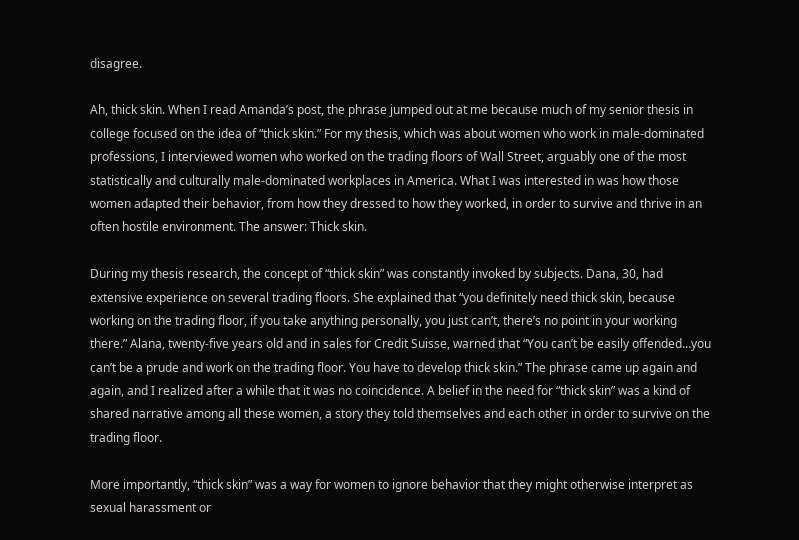disagree.

Ah, thick skin. When I read Amanda’s post, the phrase jumped out at me because much of my senior thesis in college focused on the idea of “thick skin.” For my thesis, which was about women who work in male-dominated professions, I interviewed women who worked on the trading floors of Wall Street, arguably one of the most statistically and culturally male-dominated workplaces in America. What I was interested in was how those women adapted their behavior, from how they dressed to how they worked, in order to survive and thrive in an often hostile environment. The answer: Thick skin.

During my thesis research, the concept of “thick skin” was constantly invoked by subjects. Dana, 30, had extensive experience on several trading floors. She explained that “you definitely need thick skin, because working on the trading floor, if you take anything personally, you just can’t, there’s no point in your working there.” Alana, twenty-five years old and in sales for Credit Suisse, warned that “You can’t be easily offended…you can’t be a prude and work on the trading floor. You have to develop thick skin.” The phrase came up again and again, and I realized after a while that it was no coincidence. A belief in the need for “thick skin” was a kind of shared narrative among all these women, a story they told themselves and each other in order to survive on the trading floor.

More importantly, “thick skin” was a way for women to ignore behavior that they might otherwise interpret as sexual harassment or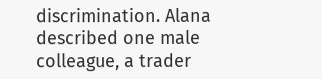discrimination. Alana described one male colleague, a trader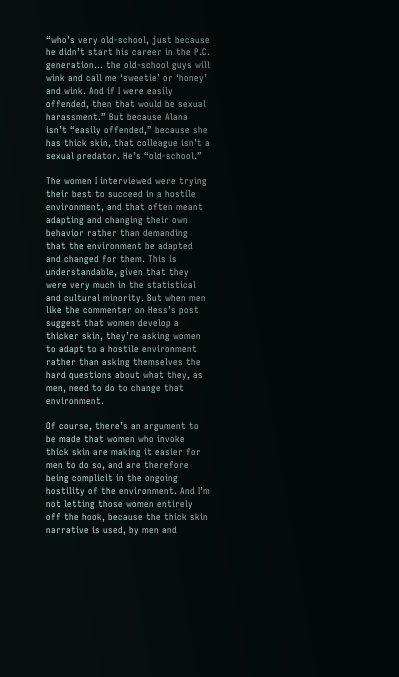“who’s very old-school, just because he didn’t start his career in the P.C. generation… the old-school guys will wink and call me ‘sweetie’ or ‘honey’ and wink. And if I were easily offended, then that would be sexual harassment.” But because Alana isn’t “easily offended,” because she has thick skin, that colleague isn’t a sexual predator. He’s “old-school.”

The women I interviewed were trying their best to succeed in a hostile environment, and that often meant adapting and changing their own behavior rather than demanding that the environment be adapted and changed for them. This is understandable, given that they were very much in the statistical and cultural minority. But when men like the commenter on Hess’s post suggest that women develop a thicker skin, they’re asking women to adapt to a hostile environment rather than asking themselves the hard questions about what they, as men, need to do to change that environment.

Of course, there’s an argument to be made that women who invoke thick skin are making it easier for men to do so, and are therefore being complicit in the ongoing hostility of the environment. And I’m not letting those women entirely off the hook, because the thick skin narrative is used, by men and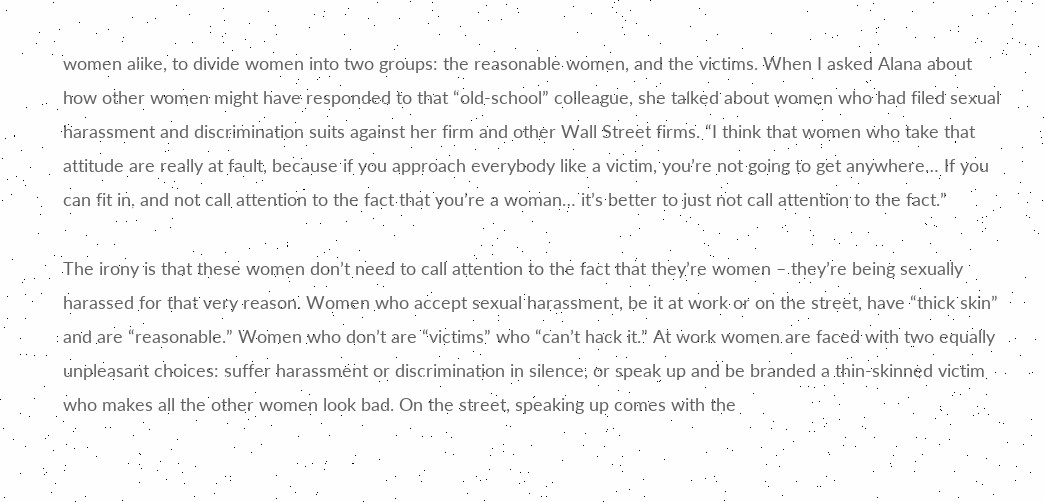women alike, to divide women into two groups: the reasonable women, and the victims. When I asked Alana about how other women might have responded to that “old-school” colleague, she talked about women who had filed sexual harassment and discrimination suits against her firm and other Wall Street firms. “I think that women who take that attitude are really at fault, because if you approach everybody like a victim, you’re not going to get anywhere… If you can fit in, and not call attention to the fact that you’re a woman… it’s better to just not call attention to the fact.”

The irony is that these women don’t need to call attention to the fact that they’re women – they’re being sexually harassed for that very reason. Women who accept sexual harassment, be it at work or on the street, have “thick skin” and are “reasonable.” Women who don’t are “victims” who “can’t hack it.” At work women are faced with two equally unpleasant choices: suffer harassment or discrimination in silence, or speak up and be branded a thin-skinned victim who makes all the other women look bad. On the street, speaking up comes with the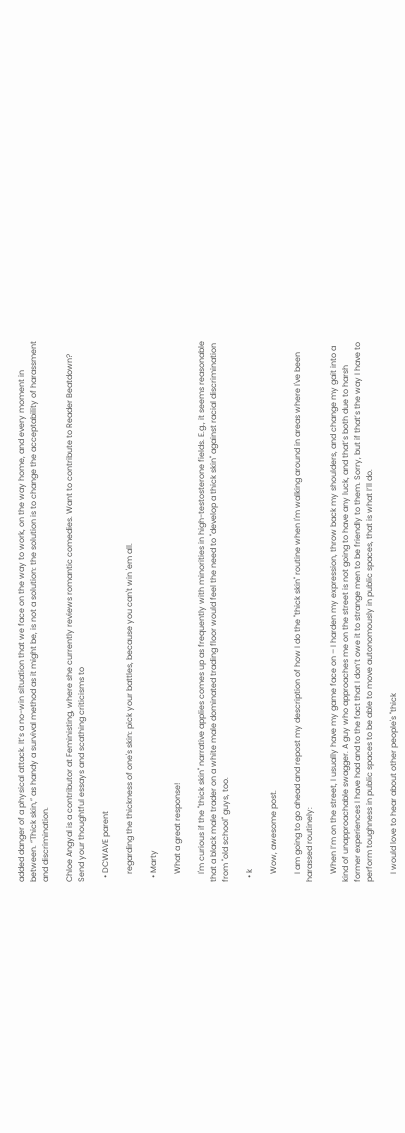added danger of a physical attack. It’s a no-win situation that we face on the way to work, on the way home, and every moment in between. “Thick skin,” as handy a survival method as it might be, is not a solution: the solution is to change the acceptability of harassment and discrimination.

Chloe Angyal is a contributor at Feministing, where she currently reviews romantic comedies. Want to contribute to Reader Beatdown? Send your thoughtful essays and scathing criticisms to

  • DCWAVE parent

    regarding the thickness of one's skin: pick your battles, because you can't win 'em all.

  • Marty

    What a great response!

    I'm curious if the "thick skin" narrative applies comes up as frequently with minorities in high-testosterone fields. E.g., it seems reasonable that a black male trader on a white male dominated trading floor would feel the need to "develop a thick skin" against racial discrimination from "old school" guys, too.

  • k

    Wow, awesome post.

    I am going to go ahead and repost my description of how I do the "thick skin" routine when I'm walking around in areas where I've been harassed routinely:

    When I’m on the street, I usually have my game face on – I harden my expression, throw back my shoulders, and change my gait into a kind of unapproachable swagger. A guy who approaches me on the street is not going to have any luck, and that’s both due to harsh former experiences I have had and to the fact that I don’t owe it to strange men to be friendly to them. Sorry, but if that’s the way I have to perform toughness in public spaces to be able to move autonomously in public spaces, that is what I’ll do.

    I would love to hear about other people's "thick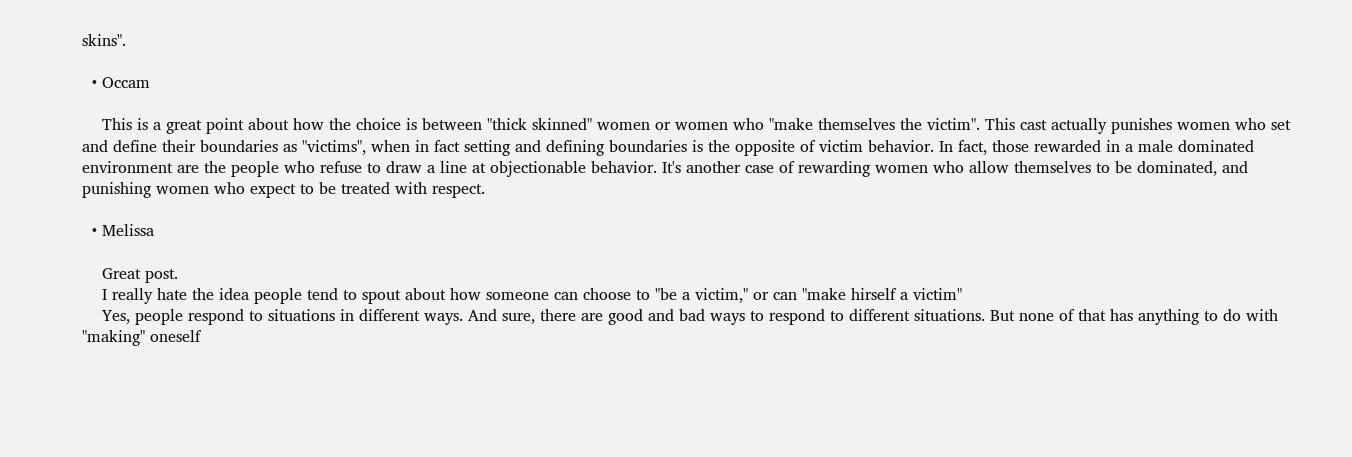skins".

  • Occam

    This is a great point about how the choice is between "thick skinned" women or women who "make themselves the victim". This cast actually punishes women who set and define their boundaries as "victims", when in fact setting and defining boundaries is the opposite of victim behavior. In fact, those rewarded in a male dominated environment are the people who refuse to draw a line at objectionable behavior. It's another case of rewarding women who allow themselves to be dominated, and punishing women who expect to be treated with respect.

  • Melissa

    Great post.
    I really hate the idea people tend to spout about how someone can choose to "be a victim," or can "make hirself a victim"
    Yes, people respond to situations in different ways. And sure, there are good and bad ways to respond to different situations. But none of that has anything to do with "making" oneself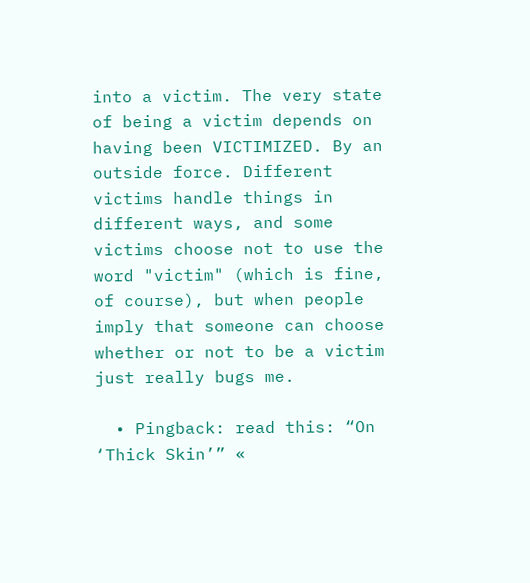into a victim. The very state of being a victim depends on having been VICTIMIZED. By an outside force. Different victims handle things in different ways, and some victims choose not to use the word "victim" (which is fine, of course), but when people imply that someone can choose whether or not to be a victim just really bugs me.

  • Pingback: read this: “On ‘Thick Skin’” «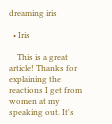dreaming iris

  • Iris

    This is a great article! Thanks for explaining the reactions I get from women at my speaking out. It's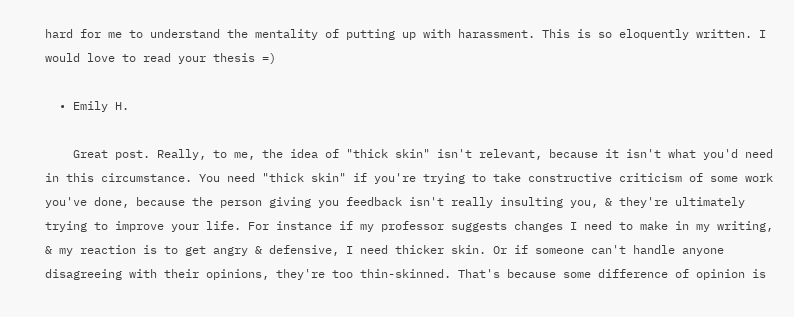hard for me to understand the mentality of putting up with harassment. This is so eloquently written. I would love to read your thesis =)

  • Emily H.

    Great post. Really, to me, the idea of "thick skin" isn't relevant, because it isn't what you'd need in this circumstance. You need "thick skin" if you're trying to take constructive criticism of some work you've done, because the person giving you feedback isn't really insulting you, & they're ultimately trying to improve your life. For instance if my professor suggests changes I need to make in my writing, & my reaction is to get angry & defensive, I need thicker skin. Or if someone can't handle anyone disagreeing with their opinions, they're too thin-skinned. That's because some difference of opinion is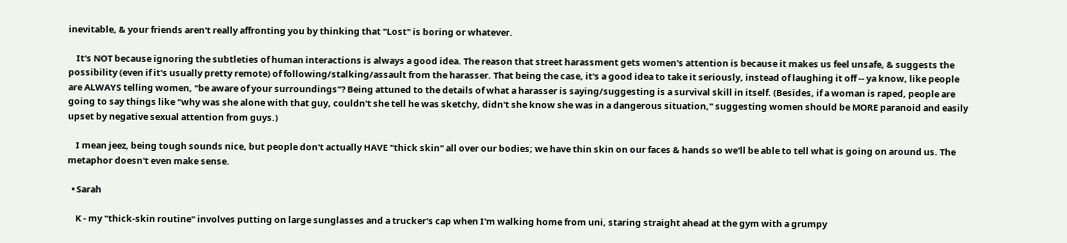inevitable, & your friends aren't really affronting you by thinking that "Lost" is boring or whatever.

    It's NOT because ignoring the subtleties of human interactions is always a good idea. The reason that street harassment gets women's attention is because it makes us feel unsafe, & suggests the possibility (even if it's usually pretty remote) of following/stalking/assault from the harasser. That being the case, it's a good idea to take it seriously, instead of laughing it off -- ya know, like people are ALWAYS telling women, "be aware of your surroundings"? Being attuned to the details of what a harasser is saying/suggesting is a survival skill in itself. (Besides, if a woman is raped, people are going to say things like "why was she alone with that guy, couldn't she tell he was sketchy, didn't she know she was in a dangerous situation," suggesting women should be MORE paranoid and easily upset by negative sexual attention from guys.)

    I mean jeez, being tough sounds nice, but people don't actually HAVE "thick skin" all over our bodies; we have thin skin on our faces & hands so we'll be able to tell what is going on around us. The metaphor doesn't even make sense.

  • Sarah

    K - my "thick-skin routine" involves putting on large sunglasses and a trucker's cap when I'm walking home from uni, staring straight ahead at the gym with a grumpy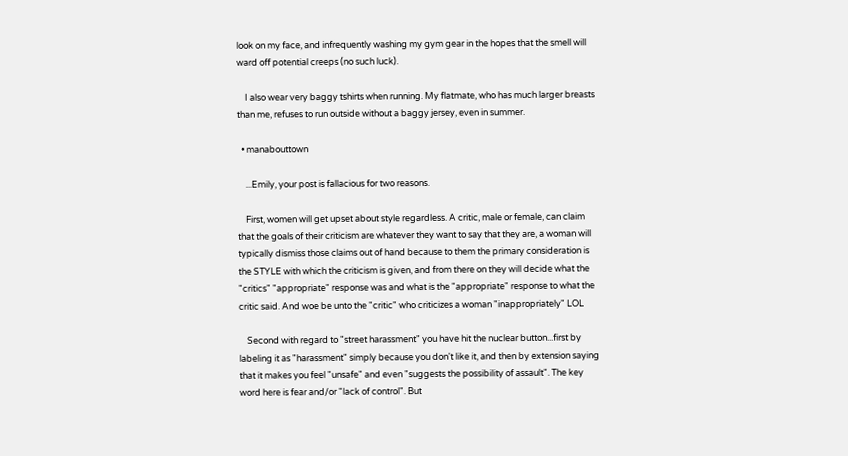look on my face, and infrequently washing my gym gear in the hopes that the smell will ward off potential creeps (no such luck).

    I also wear very baggy tshirts when running. My flatmate, who has much larger breasts than me, refuses to run outside without a baggy jersey, even in summer.

  • manabouttown

    ...Emily, your post is fallacious for two reasons.

    First, women will get upset about style regardless. A critic, male or female, can claim that the goals of their criticism are whatever they want to say that they are, a woman will typically dismiss those claims out of hand because to them the primary consideration is the STYLE with which the criticism is given, and from there on they will decide what the "critics" "appropriate" response was and what is the "appropriate" response to what the critic said. And woe be unto the "critic" who criticizes a woman "inappropriately" LOL

    Second with regard to "street harassment" you have hit the nuclear button...first by labeling it as "harassment" simply because you don't like it, and then by extension saying that it makes you feel "unsafe" and even "suggests the possibility of assault". The key word here is fear and/or "lack of control". But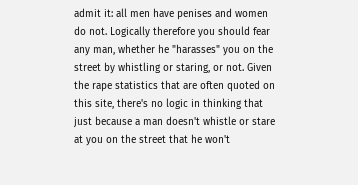admit it: all men have penises and women do not. Logically therefore you should fear any man, whether he "harasses" you on the street by whistling or staring, or not. Given the rape statistics that are often quoted on this site, there's no logic in thinking that just because a man doesn't whistle or stare at you on the street that he won't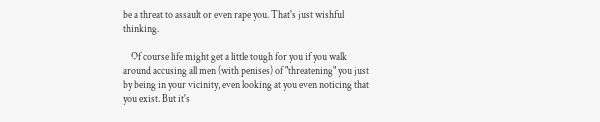be a threat to assault or even rape you. That's just wishful thinking.

    Of course life might get a little tough for you if you walk around accusing all men (with penises) of "threatening" you just by being in your vicinity, even looking at you even noticing that you exist. But it's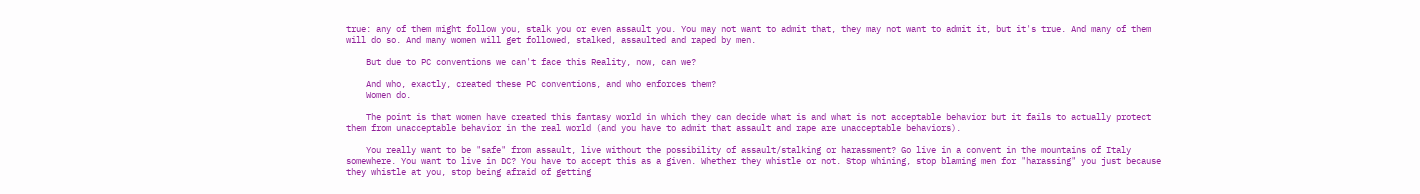true: any of them might follow you, stalk you or even assault you. You may not want to admit that, they may not want to admit it, but it's true. And many of them will do so. And many women will get followed, stalked, assaulted and raped by men.

    But due to PC conventions we can't face this Reality, now, can we?

    And who, exactly, created these PC conventions, and who enforces them?
    Women do.

    The point is that women have created this fantasy world in which they can decide what is and what is not acceptable behavior but it fails to actually protect them from unacceptable behavior in the real world (and you have to admit that assault and rape are unacceptable behaviors).

    You really want to be "safe" from assault, live without the possibility of assault/stalking or harassment? Go live in a convent in the mountains of Italy somewhere. You want to live in DC? You have to accept this as a given. Whether they whistle or not. Stop whining, stop blaming men for "harassing" you just because they whistle at you, stop being afraid of getting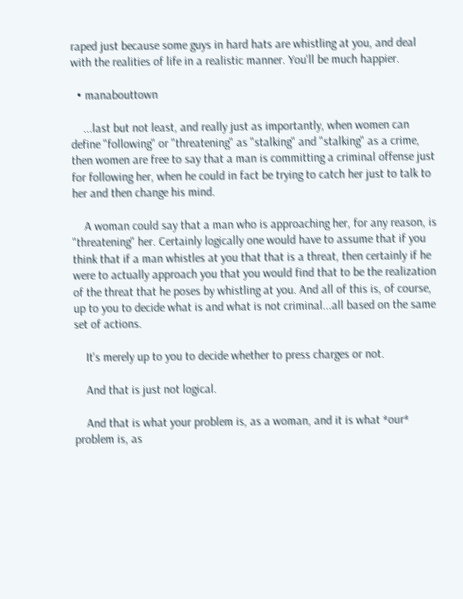raped just because some guys in hard hats are whistling at you, and deal with the realities of life in a realistic manner. You'll be much happier.

  • manabouttown

    ...last but not least, and really just as importantly, when women can define "following" or "threatening" as "stalking" and "stalking" as a crime, then women are free to say that a man is committing a criminal offense just for following her, when he could in fact be trying to catch her just to talk to her and then change his mind.

    A woman could say that a man who is approaching her, for any reason, is "threatening" her. Certainly logically one would have to assume that if you think that if a man whistles at you that that is a threat, then certainly if he were to actually approach you that you would find that to be the realization of the threat that he poses by whistling at you. And all of this is, of course, up to you to decide what is and what is not criminal...all based on the same set of actions.

    It's merely up to you to decide whether to press charges or not.

    And that is just not logical.

    And that is what your problem is, as a woman, and it is what *our* problem is, as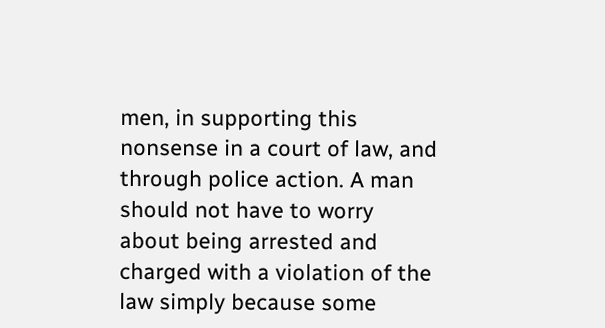men, in supporting this nonsense in a court of law, and through police action. A man should not have to worry about being arrested and charged with a violation of the law simply because some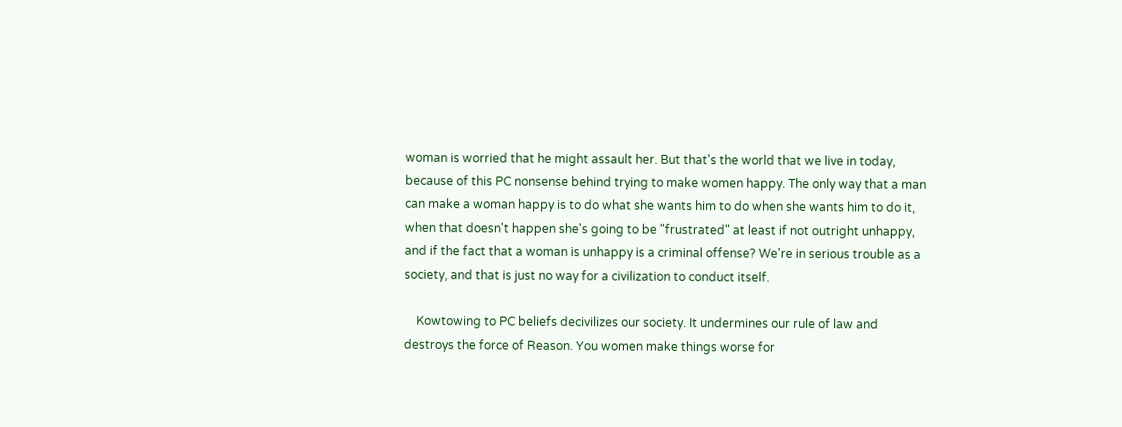woman is worried that he might assault her. But that's the world that we live in today, because of this PC nonsense behind trying to make women happy. The only way that a man can make a woman happy is to do what she wants him to do when she wants him to do it, when that doesn't happen she's going to be "frustrated" at least if not outright unhappy, and if the fact that a woman is unhappy is a criminal offense? We're in serious trouble as a society, and that is just no way for a civilization to conduct itself.

    Kowtowing to PC beliefs decivilizes our society. It undermines our rule of law and destroys the force of Reason. You women make things worse for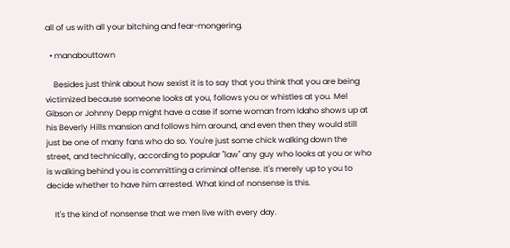all of us with all your bitching and fear-mongering.

  • manabouttown

    Besides just think about how sexist it is to say that you think that you are being victimized because someone looks at you, follows you or whistles at you. Mel Gibson or Johnny Depp might have a case if some woman from Idaho shows up at his Beverly Hills mansion and follows him around, and even then they would still just be one of many fans who do so. You're just some chick walking down the street, and technically, according to popular "law" any guy who looks at you or who is walking behind you is committing a criminal offense. It's merely up to you to decide whether to have him arrested. What kind of nonsense is this.

    It's the kind of nonsense that we men live with every day.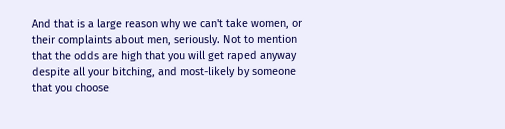And that is a large reason why we can't take women, or their complaints about men, seriously. Not to mention that the odds are high that you will get raped anyway despite all your bitching, and most-likely by someone that you choose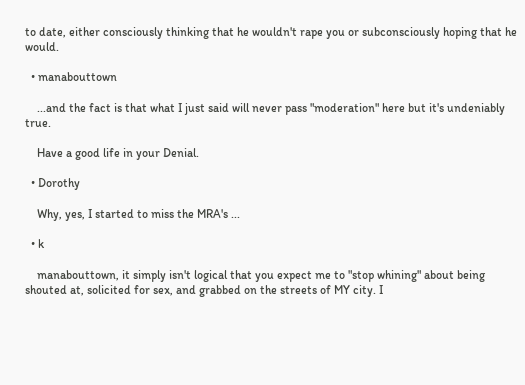to date, either consciously thinking that he wouldn't rape you or subconsciously hoping that he would.

  • manabouttown

    ...and the fact is that what I just said will never pass "moderation" here but it's undeniably true.

    Have a good life in your Denial.

  • Dorothy

    Why, yes, I started to miss the MRA's ...

  • k

    manabouttown, it simply isn't logical that you expect me to "stop whining" about being shouted at, solicited for sex, and grabbed on the streets of MY city. I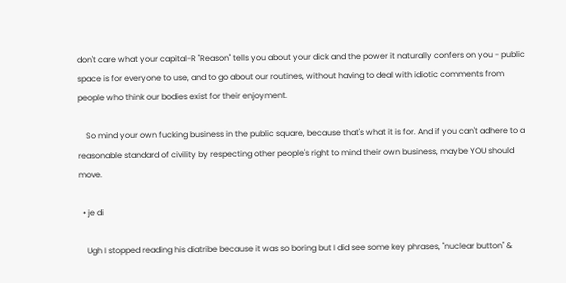don't care what your capital-R "Reason" tells you about your dick and the power it naturally confers on you - public space is for everyone to use, and to go about our routines, without having to deal with idiotic comments from people who think our bodies exist for their enjoyment.

    So mind your own fucking business in the public square, because that's what it is for. And if you can't adhere to a reasonable standard of civility by respecting other people's right to mind their own business, maybe YOU should move.

  • je di

    Ugh I stopped reading his diatribe because it was so boring but I did see some key phrases, "nuclear button" &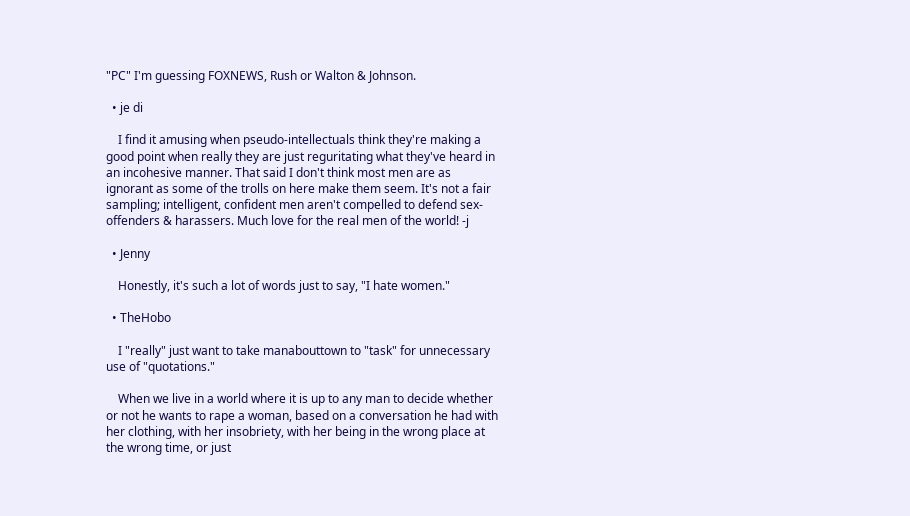"PC" I'm guessing FOXNEWS, Rush or Walton & Johnson.

  • je di

    I find it amusing when pseudo-intellectuals think they're making a good point when really they are just reguritating what they've heard in an incohesive manner. That said I don't think most men are as ignorant as some of the trolls on here make them seem. It's not a fair sampling; intelligent, confident men aren't compelled to defend sex-offenders & harassers. Much love for the real men of the world! -j

  • Jenny

    Honestly, it's such a lot of words just to say, "I hate women."

  • TheHobo

    I "really" just want to take manabouttown to "task" for unnecessary use of "quotations."

    When we live in a world where it is up to any man to decide whether or not he wants to rape a woman, based on a conversation he had with her clothing, with her insobriety, with her being in the wrong place at the wrong time, or just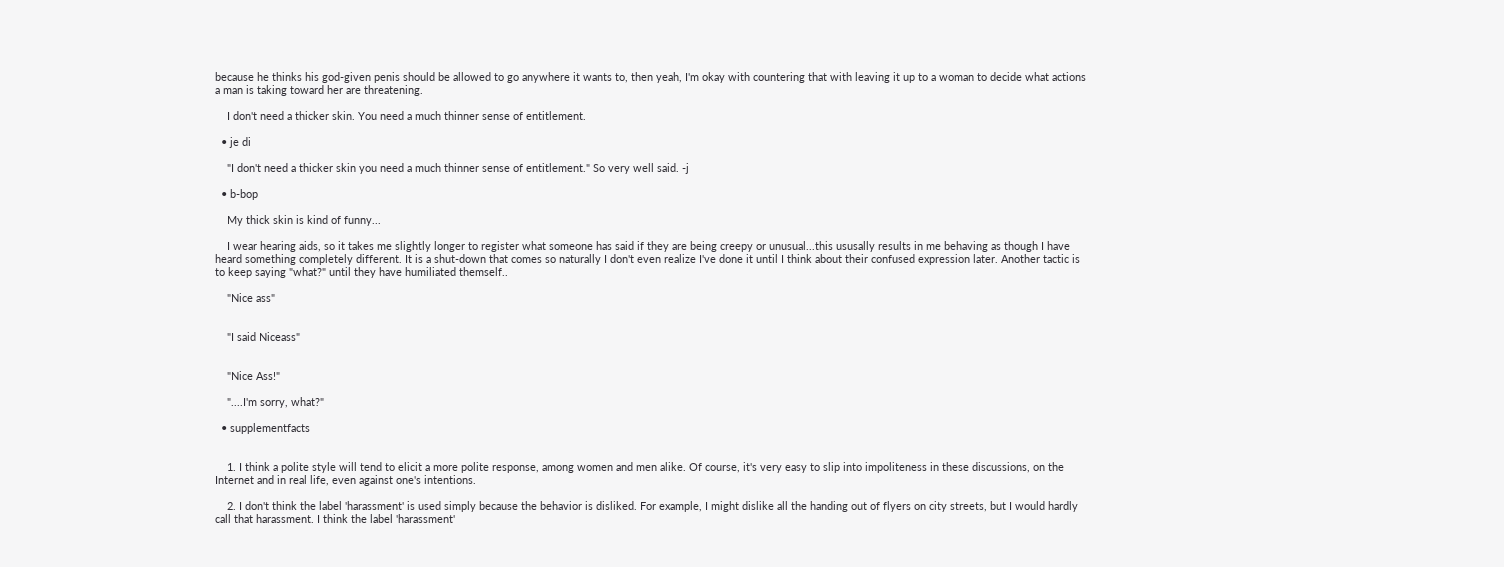because he thinks his god-given penis should be allowed to go anywhere it wants to, then yeah, I'm okay with countering that with leaving it up to a woman to decide what actions a man is taking toward her are threatening.

    I don't need a thicker skin. You need a much thinner sense of entitlement.

  • je di

    "I don't need a thicker skin you need a much thinner sense of entitlement." So very well said. -j

  • b-bop

    My thick skin is kind of funny...

    I wear hearing aids, so it takes me slightly longer to register what someone has said if they are being creepy or unusual...this ususally results in me behaving as though I have heard something completely different. It is a shut-down that comes so naturally I don't even realize I've done it until I think about their confused expression later. Another tactic is to keep saying "what?" until they have humiliated themself..

    "Nice ass"


    "I said Niceass"


    "Nice Ass!"

    "....I'm sorry, what?"

  • supplementfacts


    1. I think a polite style will tend to elicit a more polite response, among women and men alike. Of course, it's very easy to slip into impoliteness in these discussions, on the Internet and in real life, even against one's intentions.

    2. I don't think the label 'harassment' is used simply because the behavior is disliked. For example, I might dislike all the handing out of flyers on city streets, but I would hardly call that harassment. I think the label 'harassment'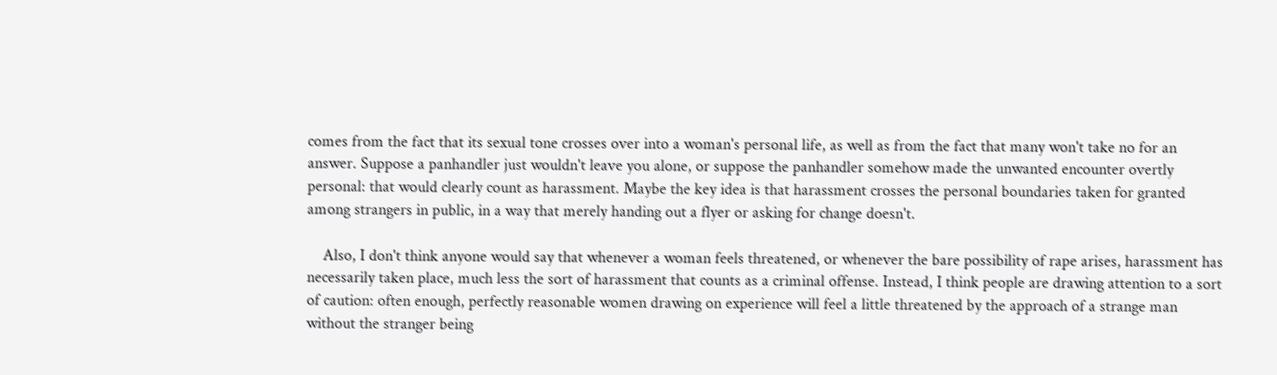comes from the fact that its sexual tone crosses over into a woman's personal life, as well as from the fact that many won't take no for an answer. Suppose a panhandler just wouldn't leave you alone, or suppose the panhandler somehow made the unwanted encounter overtly personal: that would clearly count as harassment. Maybe the key idea is that harassment crosses the personal boundaries taken for granted among strangers in public, in a way that merely handing out a flyer or asking for change doesn't.

    Also, I don't think anyone would say that whenever a woman feels threatened, or whenever the bare possibility of rape arises, harassment has necessarily taken place, much less the sort of harassment that counts as a criminal offense. Instead, I think people are drawing attention to a sort of caution: often enough, perfectly reasonable women drawing on experience will feel a little threatened by the approach of a strange man without the stranger being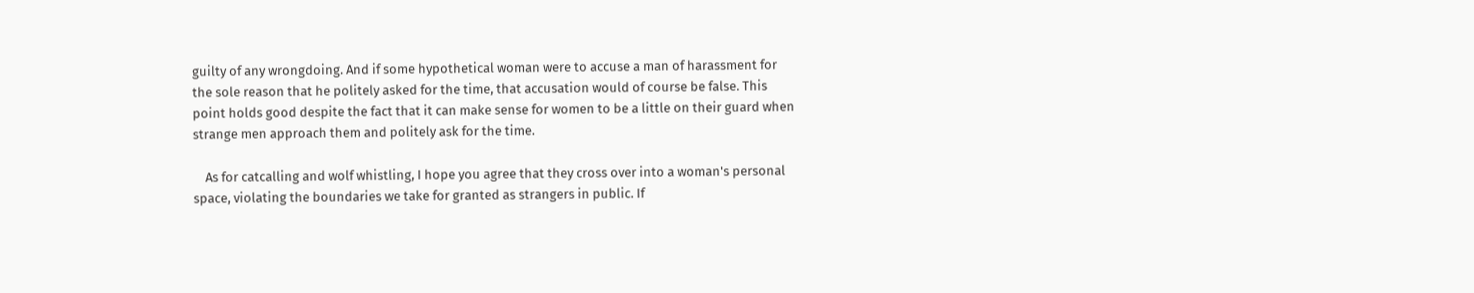guilty of any wrongdoing. And if some hypothetical woman were to accuse a man of harassment for the sole reason that he politely asked for the time, that accusation would of course be false. This point holds good despite the fact that it can make sense for women to be a little on their guard when strange men approach them and politely ask for the time.

    As for catcalling and wolf whistling, I hope you agree that they cross over into a woman's personal space, violating the boundaries we take for granted as strangers in public. If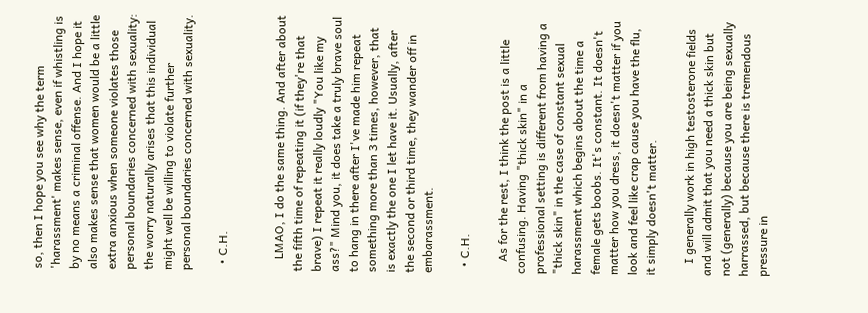so, then I hope you see why the term 'harassment' makes sense, even if whistling is by no means a criminal offense. And I hope it also makes sense that women would be a little extra anxious when someone violates those personal boundaries concerned with sexuality: the worry naturally arises that this individual might well be willing to violate further personal boundaries concerned with sexuality.

  • C.H.


    LMAO, I do the same thing. And after about the fifth time of repeating it (if they're that brave) I repeat it really loudly "You like my ass?" Mind you, it does take a truly brave soul to hang in there after I've made him repeat something more than 3 times, however, that is exactly the one I let have it. Usually, after the second or third time, they wander off in embarassment.

  • C.H.

    As for the rest, I think the post is a little confusing. Having "thick skin" in a professional setting is different from having a "thick skin" in the case of constant sexual harassment which begins about the time a female gets boobs. It's constant. It doesn't matter how you dress, it doesn't matter if you look and feel like crap cause you have the flu, it simply doesn't matter.

    I generally work in high testosterone fields and will admit that you need a thick skin but not (generally) because you are being sexually harrassed, but because there is tremendous pressure in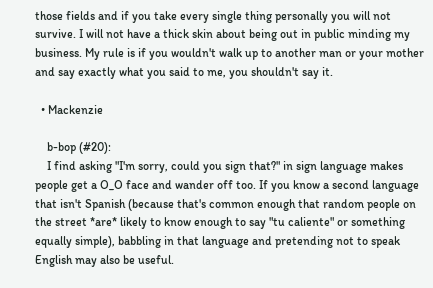those fields and if you take every single thing personally you will not survive. I will not have a thick skin about being out in public minding my business. My rule is if you wouldn't walk up to another man or your mother and say exactly what you said to me, you shouldn't say it.

  • Mackenzie

    b-bop (#20):
    I find asking "I'm sorry, could you sign that?" in sign language makes people get a O_O face and wander off too. If you know a second language that isn't Spanish (because that's common enough that random people on the street *are* likely to know enough to say "tu caliente" or something equally simple), babbling in that language and pretending not to speak English may also be useful.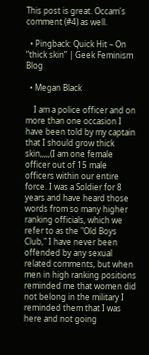This post is great. Occam's comment (#4) as well.

  • Pingback: Quick Hit – On “thick skin” | Geek Feminism Blog

  • Megan Black

    I am a police officer and on more than one occasion I have been told by my captain that I should grow thick skin,,,,,(I am one female officer out of 15 male officers within our entire force. I was a Soldier for 8 years and have heard those words from so many higher ranking officials, which we refer to as the "Old Boys Club," I have never been offended by any sexual related comments, but when men in high ranking positions reminded me that women did not belong in the military I reminded them that I was here and not going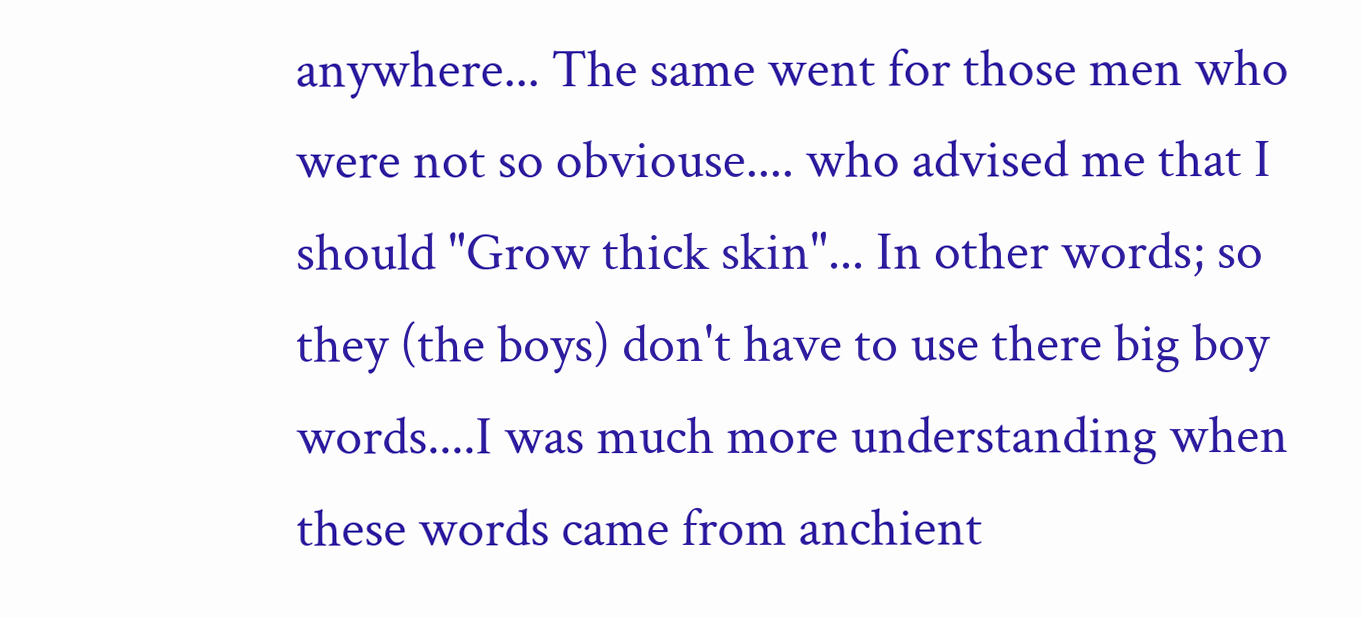anywhere... The same went for those men who were not so obviouse.... who advised me that I should "Grow thick skin"... In other words; so they (the boys) don't have to use there big boy words....I was much more understanding when these words came from anchient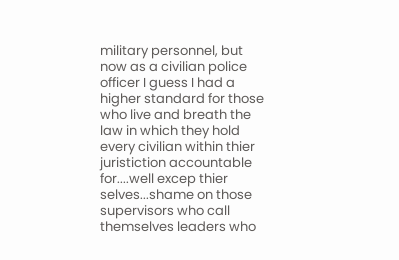military personnel, but now as a civilian police officer I guess I had a higher standard for those who live and breath the law in which they hold every civilian within thier juristiction accountable for....well excep thier selves...shame on those supervisors who call themselves leaders who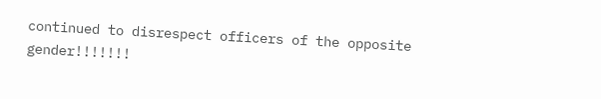continued to disrespect officers of the opposite gender!!!!!!!